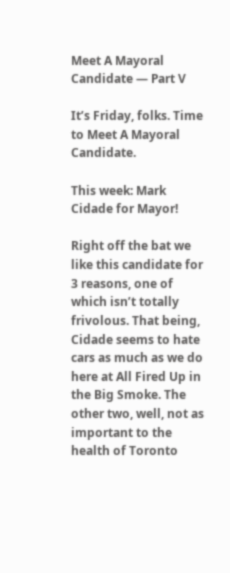Meet A Mayoral Candidate — Part V

It’s Friday, folks. Time to Meet A Mayoral Candidate.

This week: Mark Cidade for Mayor!

Right off the bat we like this candidate for 3 reasons, one of which isn’t totally frivolous. That being, Cidade seems to hate cars as much as we do here at All Fired Up in the Big Smoke. The other two, well, not as important to the health of Toronto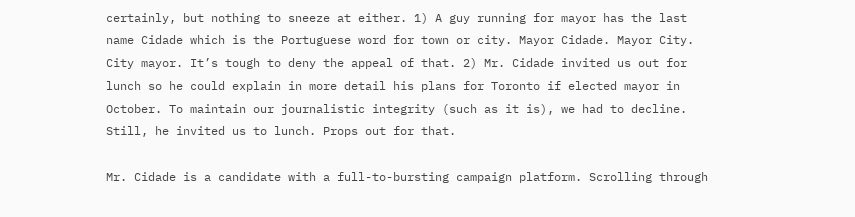certainly, but nothing to sneeze at either. 1) A guy running for mayor has the last name Cidade which is the Portuguese word for town or city. Mayor Cidade. Mayor City. City mayor. It’s tough to deny the appeal of that. 2) Mr. Cidade invited us out for lunch so he could explain in more detail his plans for Toronto if elected mayor in October. To maintain our journalistic integrity (such as it is), we had to decline. Still, he invited us to lunch. Props out for that.

Mr. Cidade is a candidate with a full-to-bursting campaign platform. Scrolling through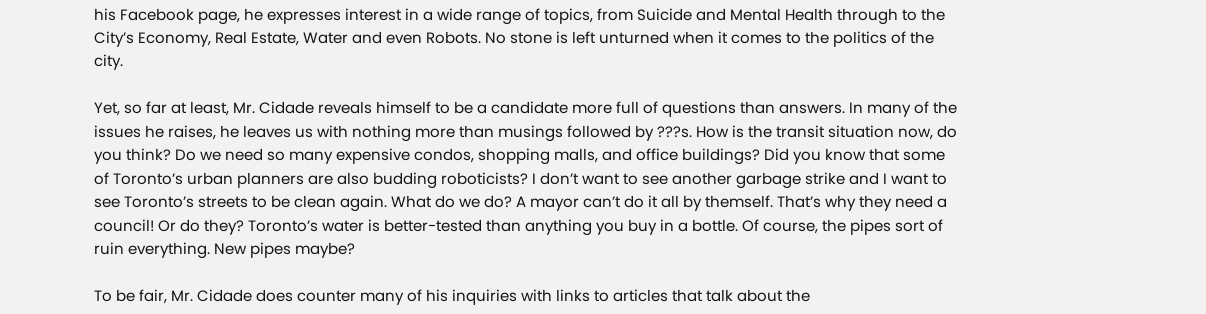his Facebook page, he expresses interest in a wide range of topics, from Suicide and Mental Health through to the City’s Economy, Real Estate, Water and even Robots. No stone is left unturned when it comes to the politics of the city.

Yet, so far at least, Mr. Cidade reveals himself to be a candidate more full of questions than answers. In many of the issues he raises, he leaves us with nothing more than musings followed by ???s. How is the transit situation now, do you think? Do we need so many expensive condos, shopping malls, and office buildings? Did you know that some of Toronto’s urban planners are also budding roboticists? I don’t want to see another garbage strike and I want to see Toronto’s streets to be clean again. What do we do? A mayor can’t do it all by themself. That’s why they need a council! Or do they? Toronto’s water is better-tested than anything you buy in a bottle. Of course, the pipes sort of ruin everything. New pipes maybe?

To be fair, Mr. Cidade does counter many of his inquiries with links to articles that talk about the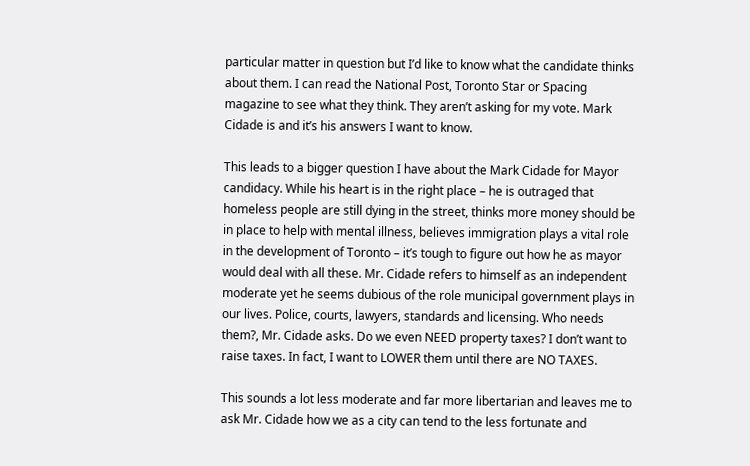particular matter in question but I’d like to know what the candidate thinks about them. I can read the National Post, Toronto Star or Spacing magazine to see what they think. They aren’t asking for my vote. Mark Cidade is and it’s his answers I want to know.

This leads to a bigger question I have about the Mark Cidade for Mayor candidacy. While his heart is in the right place – he is outraged that homeless people are still dying in the street, thinks more money should be in place to help with mental illness, believes immigration plays a vital role in the development of Toronto – it’s tough to figure out how he as mayor would deal with all these. Mr. Cidade refers to himself as an independent moderate yet he seems dubious of the role municipal government plays in our lives. Police, courts, lawyers, standards and licensing. Who needs them?, Mr. Cidade asks. Do we even NEED property taxes? I don’t want to raise taxes. In fact, I want to LOWER them until there are NO TAXES.

This sounds a lot less moderate and far more libertarian and leaves me to ask Mr. Cidade how we as a city can tend to the less fortunate and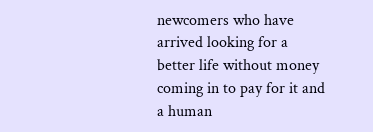newcomers who have arrived looking for a better life without money coming in to pay for it and a human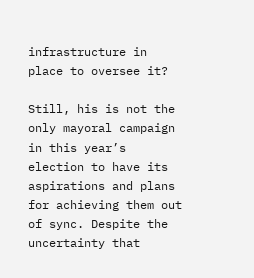infrastructure in place to oversee it?

Still, his is not the only mayoral campaign in this year’s election to have its aspirations and plans for achieving them out of sync. Despite the uncertainty that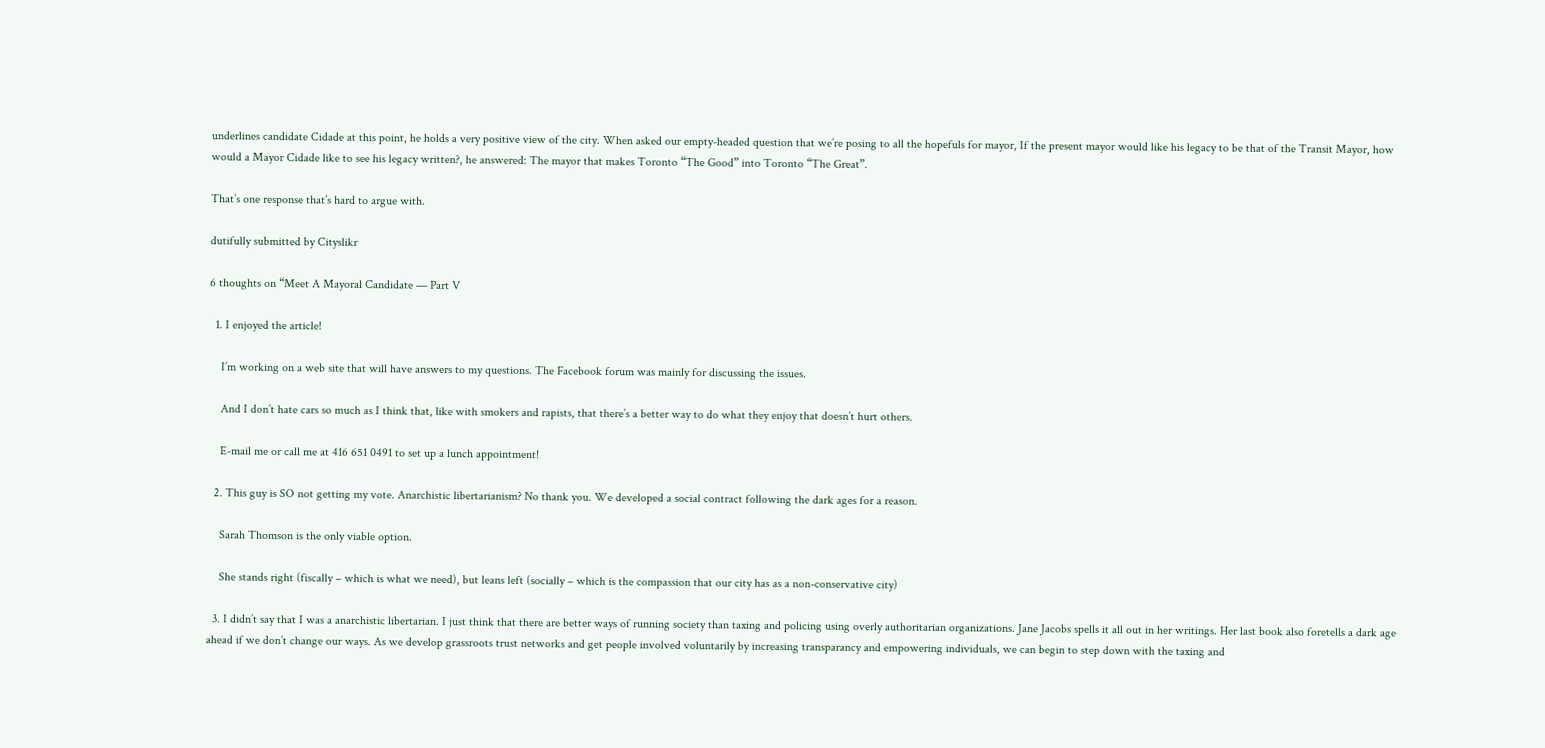underlines candidate Cidade at this point, he holds a very positive view of the city. When asked our empty-headed question that we’re posing to all the hopefuls for mayor, If the present mayor would like his legacy to be that of the Transit Mayor, how would a Mayor Cidade like to see his legacy written?, he answered: The mayor that makes Toronto “The Good” into Toronto “The Great”.

That’s one response that’s hard to argue with.

dutifully submitted by Cityslikr

6 thoughts on “Meet A Mayoral Candidate — Part V

  1. I enjoyed the article!

    I’m working on a web site that will have answers to my questions. The Facebook forum was mainly for discussing the issues.

    And I don’t hate cars so much as I think that, like with smokers and rapists, that there’s a better way to do what they enjoy that doesn’t hurt others.

    E-mail me or call me at 416 651 0491 to set up a lunch appointment!

  2. This guy is SO not getting my vote. Anarchistic libertarianism? No thank you. We developed a social contract following the dark ages for a reason.

    Sarah Thomson is the only viable option.

    She stands right (fiscally – which is what we need), but leans left (socially – which is the compassion that our city has as a non-conservative city)

  3. I didn’t say that I was a anarchistic libertarian. I just think that there are better ways of running society than taxing and policing using overly authoritarian organizations. Jane Jacobs spells it all out in her writings. Her last book also foretells a dark age ahead if we don’t change our ways. As we develop grassroots trust networks and get people involved voluntarily by increasing transparancy and empowering individuals, we can begin to step down with the taxing and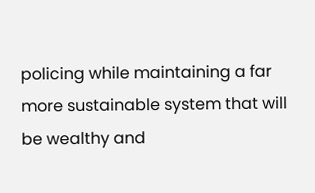policing while maintaining a far more sustainable system that will be wealthy and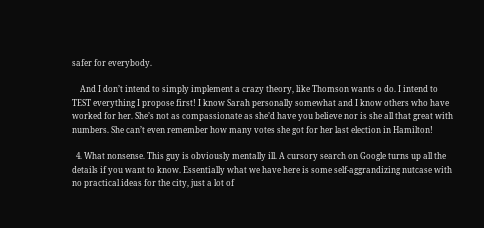safer for everybody.

    And I don’t intend to simply implement a crazy theory, like Thomson wants o do. I intend to TEST everything I propose first! I know Sarah personally somewhat and I know others who have worked for her. She’s not as compassionate as she’d have you believe nor is she all that great with numbers. She can’t even remember how many votes she got for her last election in Hamilton!

  4. What nonsense. This guy is obviously mentally ill. A cursory search on Google turns up all the details if you want to know. Essentially what we have here is some self-aggrandizing nutcase with no practical ideas for the city, just a lot of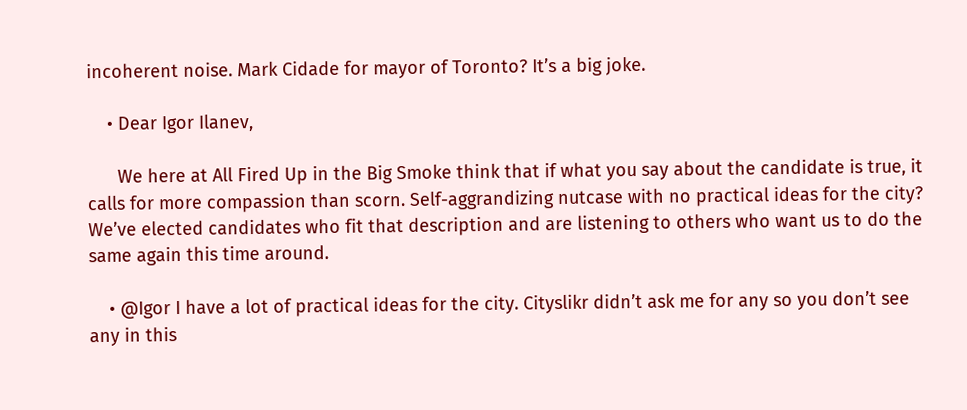incoherent noise. Mark Cidade for mayor of Toronto? It’s a big joke.

    • Dear Igor Ilanev,

      We here at All Fired Up in the Big Smoke think that if what you say about the candidate is true, it calls for more compassion than scorn. Self-aggrandizing nutcase with no practical ideas for the city? We’ve elected candidates who fit that description and are listening to others who want us to do the same again this time around.

    • @Igor I have a lot of practical ideas for the city. Cityslikr didn’t ask me for any so you don’t see any in this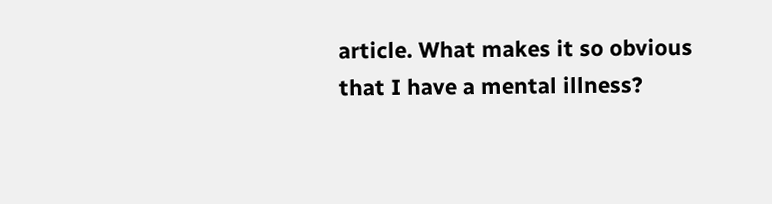article. What makes it so obvious that I have a mental illness?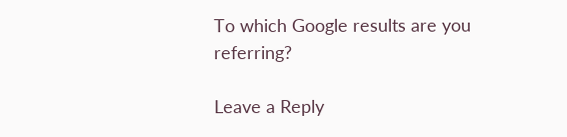To which Google results are you referring?

Leave a Reply